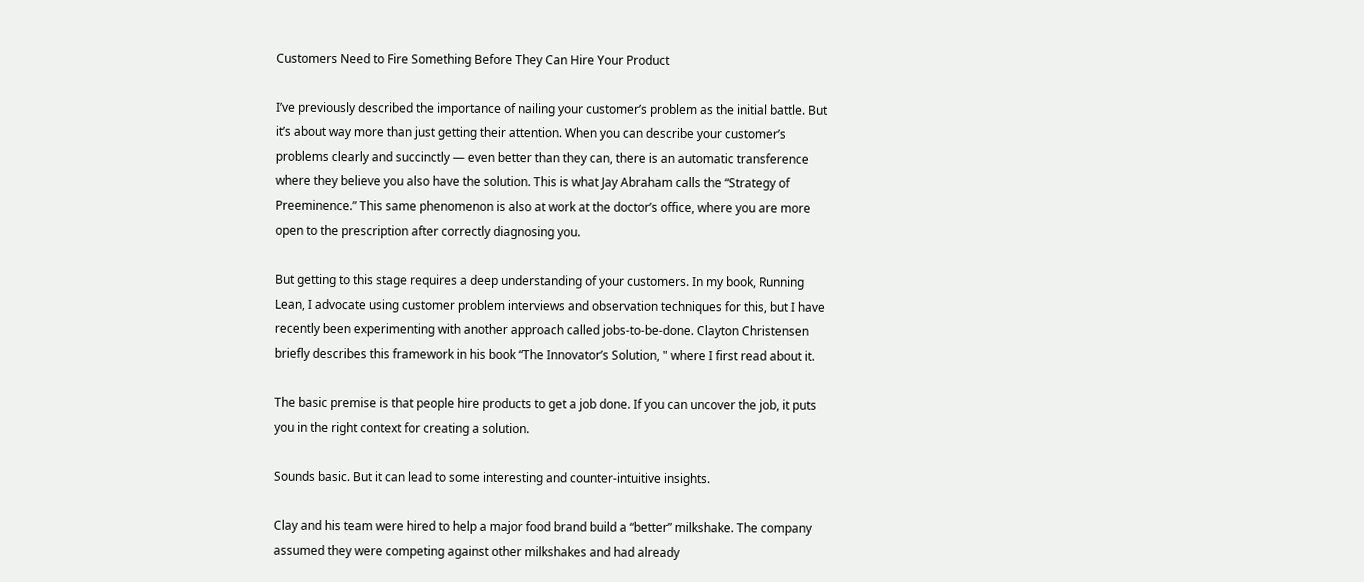Customers Need to Fire Something Before They Can Hire Your Product

I’ve previously described the importance of nailing your customer’s problem as the initial battle. But it’s about way more than just getting their attention. When you can describe your customer’s problems clearly and succinctly — even better than they can, there is an automatic transference where they believe you also have the solution. This is what Jay Abraham calls the “Strategy of Preeminence.” This same phenomenon is also at work at the doctor’s office, where you are more open to the prescription after correctly diagnosing you.

But getting to this stage requires a deep understanding of your customers. In my book, Running Lean, I advocate using customer problem interviews and observation techniques for this, but I have recently been experimenting with another approach called jobs-to-be-done. Clayton Christensen briefly describes this framework in his book “The Innovator’s Solution, " where I first read about it.

The basic premise is that people hire products to get a job done. If you can uncover the job, it puts you in the right context for creating a solution.

Sounds basic. But it can lead to some interesting and counter-intuitive insights.

Clay and his team were hired to help a major food brand build a “better” milkshake. The company assumed they were competing against other milkshakes and had already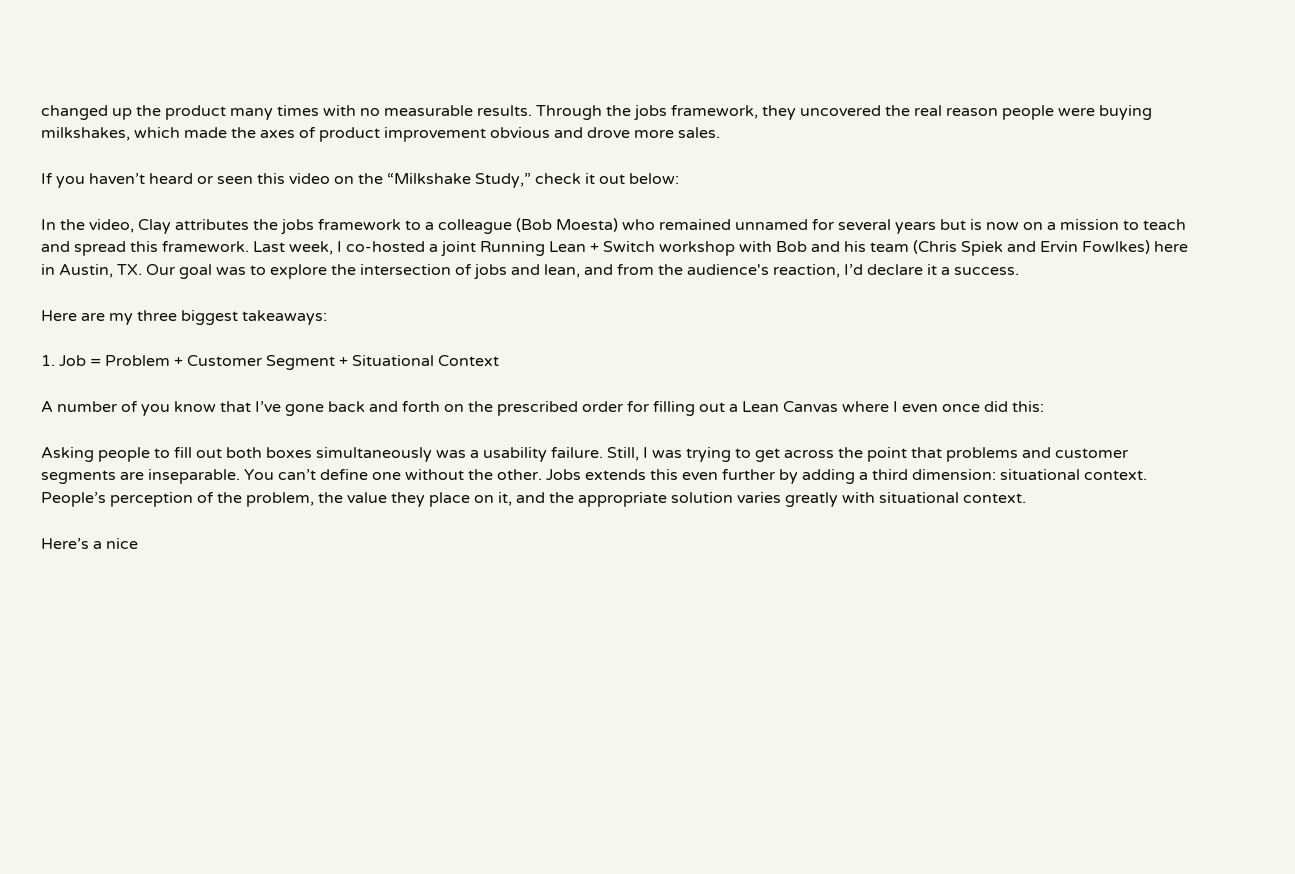changed up the product many times with no measurable results. Through the jobs framework, they uncovered the real reason people were buying milkshakes, which made the axes of product improvement obvious and drove more sales.

If you haven’t heard or seen this video on the “Milkshake Study,” check it out below:

In the video, Clay attributes the jobs framework to a colleague (Bob Moesta) who remained unnamed for several years but is now on a mission to teach and spread this framework. Last week, I co-hosted a joint Running Lean + Switch workshop with Bob and his team (Chris Spiek and Ervin Fowlkes) here in Austin, TX. Our goal was to explore the intersection of jobs and lean, and from the audience's reaction, I’d declare it a success.

Here are my three biggest takeaways:

1. Job = Problem + Customer Segment + Situational Context

A number of you know that I’ve gone back and forth on the prescribed order for filling out a Lean Canvas where I even once did this:

Asking people to fill out both boxes simultaneously was a usability failure. Still, I was trying to get across the point that problems and customer segments are inseparable. You can’t define one without the other. Jobs extends this even further by adding a third dimension: situational context. People’s perception of the problem, the value they place on it, and the appropriate solution varies greatly with situational context.

Here’s a nice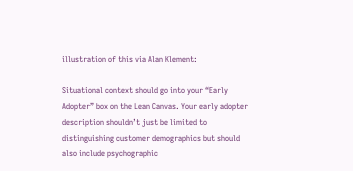illustration of this via Alan Klement:

Situational context should go into your “Early Adopter” box on the Lean Canvas. Your early adopter description shouldn’t just be limited to distinguishing customer demographics but should also include psychographic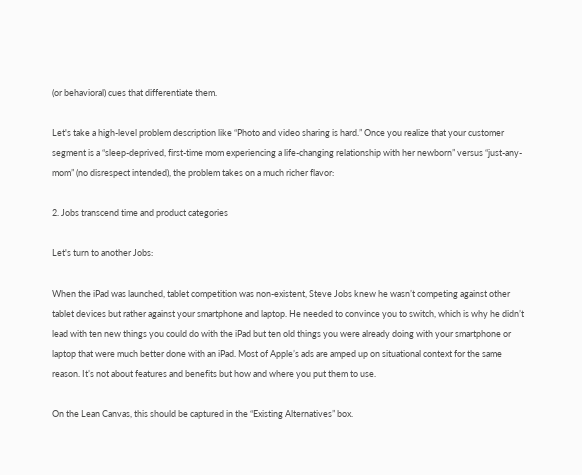(or behavioral) cues that differentiate them.

Let's take a high-level problem description like “Photo and video sharing is hard.” Once you realize that your customer segment is a “sleep-deprived, first-time mom experiencing a life-changing relationship with her newborn” versus “just-any-mom” (no disrespect intended), the problem takes on a much richer flavor:

2. Jobs transcend time and product categories

Let's turn to another Jobs:

When the iPad was launched, tablet competition was non-existent, Steve Jobs knew he wasn’t competing against other tablet devices but rather against your smartphone and laptop. He needed to convince you to switch, which is why he didn’t lead with ten new things you could do with the iPad but ten old things you were already doing with your smartphone or laptop that were much better done with an iPad. Most of Apple’s ads are amped up on situational context for the same reason. It’s not about features and benefits but how and where you put them to use.

On the Lean Canvas, this should be captured in the “Existing Alternatives” box.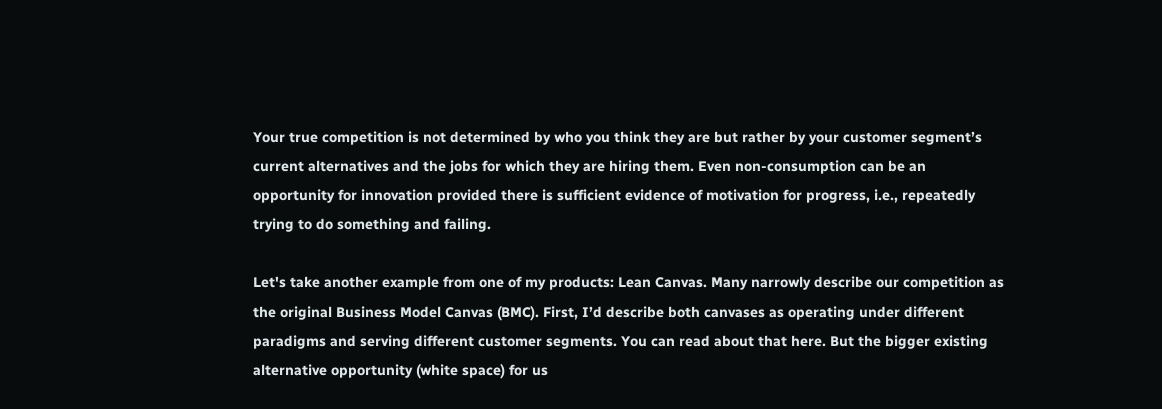Your true competition is not determined by who you think they are but rather by your customer segment’s current alternatives and the jobs for which they are hiring them. Even non-consumption can be an opportunity for innovation provided there is sufficient evidence of motivation for progress, i.e., repeatedly trying to do something and failing.

Let's take another example from one of my products: Lean Canvas. Many narrowly describe our competition as the original Business Model Canvas (BMC). First, I’d describe both canvases as operating under different paradigms and serving different customer segments. You can read about that here. But the bigger existing alternative opportunity (white space) for us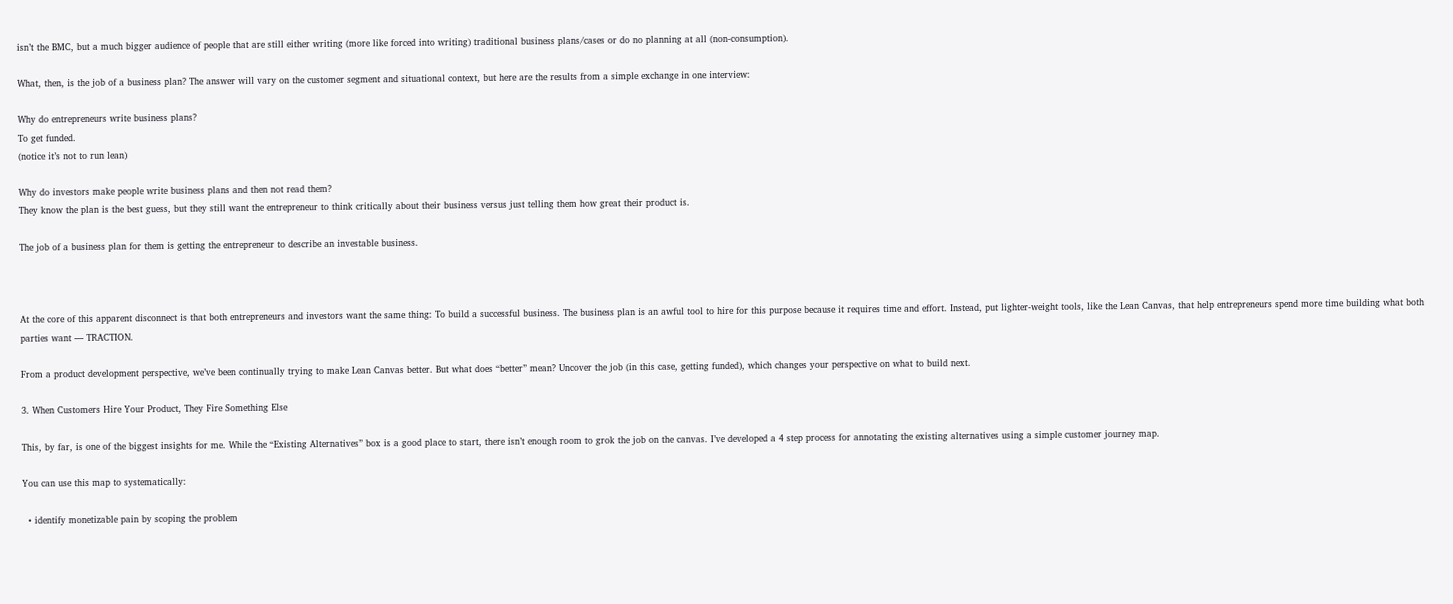isn’t the BMC, but a much bigger audience of people that are still either writing (more like forced into writing) traditional business plans/cases or do no planning at all (non-consumption).

What, then, is the job of a business plan? The answer will vary on the customer segment and situational context, but here are the results from a simple exchange in one interview:

Why do entrepreneurs write business plans?
To get funded.
(notice it’s not to run lean)

Why do investors make people write business plans and then not read them?
They know the plan is the best guess, but they still want the entrepreneur to think critically about their business versus just telling them how great their product is.

The job of a business plan for them is getting the entrepreneur to describe an investable business.



At the core of this apparent disconnect is that both entrepreneurs and investors want the same thing: To build a successful business. The business plan is an awful tool to hire for this purpose because it requires time and effort. Instead, put lighter-weight tools, like the Lean Canvas, that help entrepreneurs spend more time building what both parties want — TRACTION.

From a product development perspective, we’ve been continually trying to make Lean Canvas better. But what does “better” mean? Uncover the job (in this case, getting funded), which changes your perspective on what to build next.

3. When Customers Hire Your Product, They Fire Something Else

This, by far, is one of the biggest insights for me. While the “Existing Alternatives” box is a good place to start, there isn’t enough room to grok the job on the canvas. I’ve developed a 4 step process for annotating the existing alternatives using a simple customer journey map.

You can use this map to systematically:

  • identify monetizable pain by scoping the problem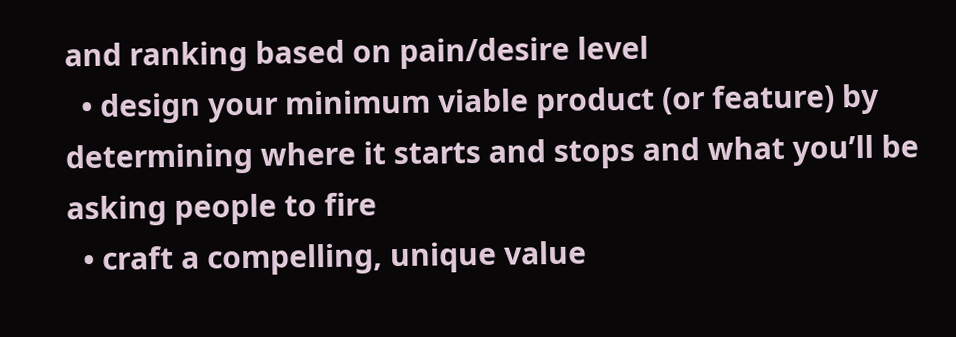and ranking based on pain/desire level
  • design your minimum viable product (or feature) by determining where it starts and stops and what you’ll be asking people to fire
  • craft a compelling, unique value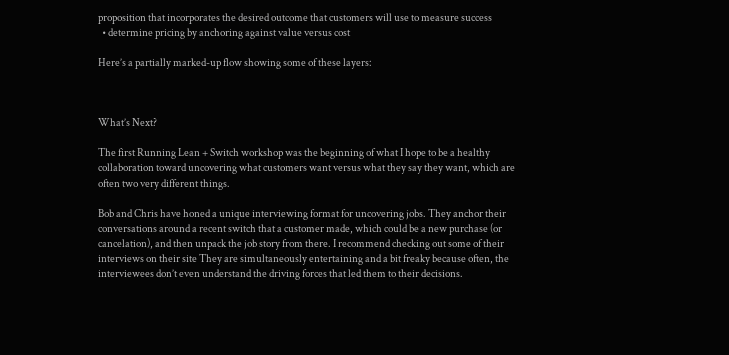proposition that incorporates the desired outcome that customers will use to measure success
  • determine pricing by anchoring against value versus cost

Here’s a partially marked-up flow showing some of these layers:



What’s Next?

The first Running Lean + Switch workshop was the beginning of what I hope to be a healthy collaboration toward uncovering what customers want versus what they say they want, which are often two very different things.

Bob and Chris have honed a unique interviewing format for uncovering jobs. They anchor their conversations around a recent switch that a customer made, which could be a new purchase (or cancelation), and then unpack the job story from there. I recommend checking out some of their interviews on their site They are simultaneously entertaining and a bit freaky because often, the interviewees don’t even understand the driving forces that led them to their decisions.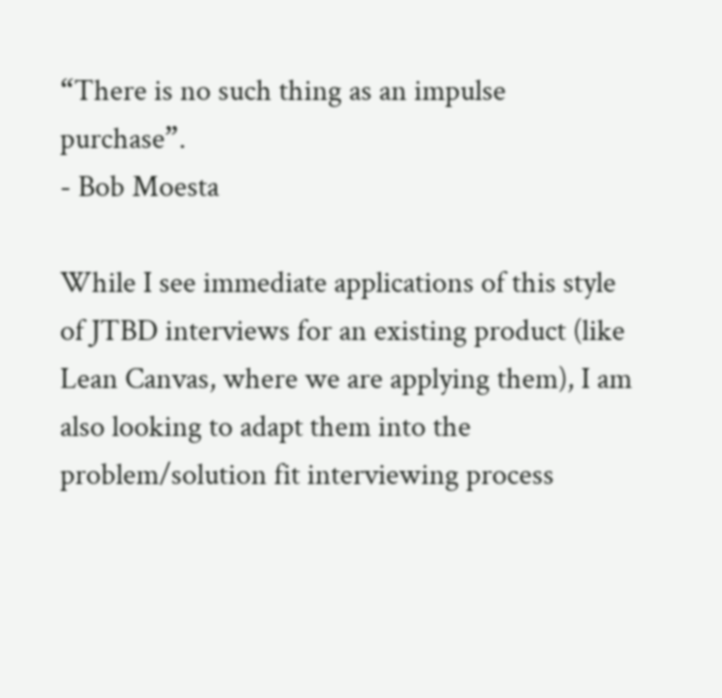“There is no such thing as an impulse purchase”.
- Bob Moesta

While I see immediate applications of this style of JTBD interviews for an existing product (like Lean Canvas, where we are applying them), I am also looking to adapt them into the problem/solution fit interviewing process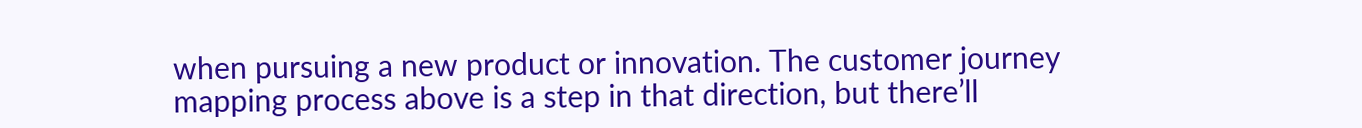when pursuing a new product or innovation. The customer journey mapping process above is a step in that direction, but there’ll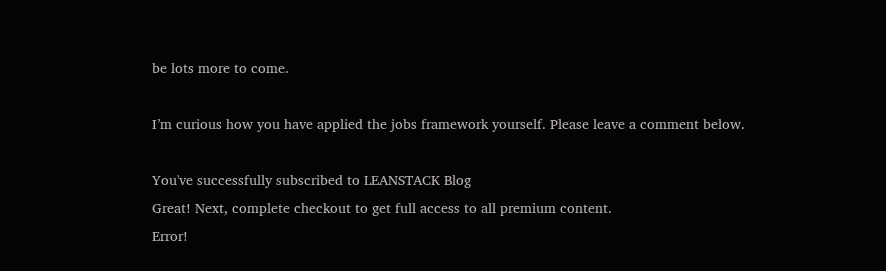be lots more to come.

I’m curious how you have applied the jobs framework yourself. Please leave a comment below.

You've successfully subscribed to LEANSTACK Blog
Great! Next, complete checkout to get full access to all premium content.
Error!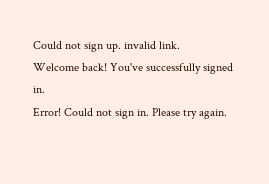Could not sign up. invalid link.
Welcome back! You've successfully signed in.
Error! Could not sign in. Please try again.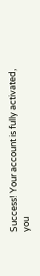Success! Your account is fully activated, you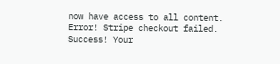now have access to all content.
Error! Stripe checkout failed.
Success! Your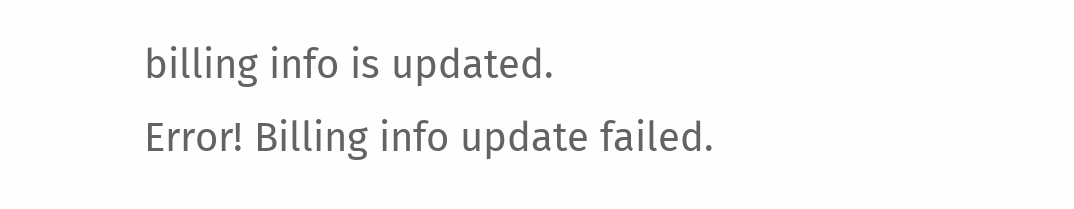billing info is updated.
Error! Billing info update failed.